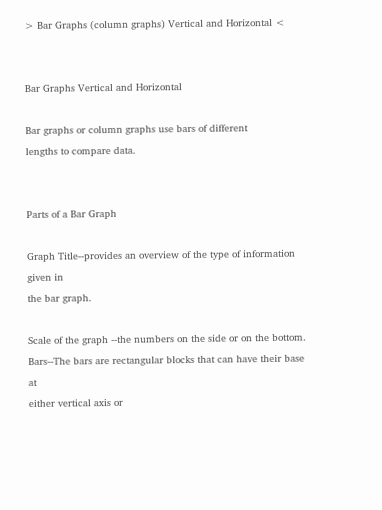> Bar Graphs (column graphs) Vertical and Horizontal <


Bar Graphs Vertical and Horizontal

Bar graphs or column graphs use bars of different
lengths to compare data.


Parts of a Bar Graph

Graph Title--provides an overview of the type of information given in
the bar graph.

Scale of the graph --the numbers on the side or on the bottom.
Bars--The bars are rectangular blocks that can have their base at
either vertical axis or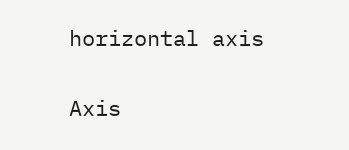horizontal axis

Axis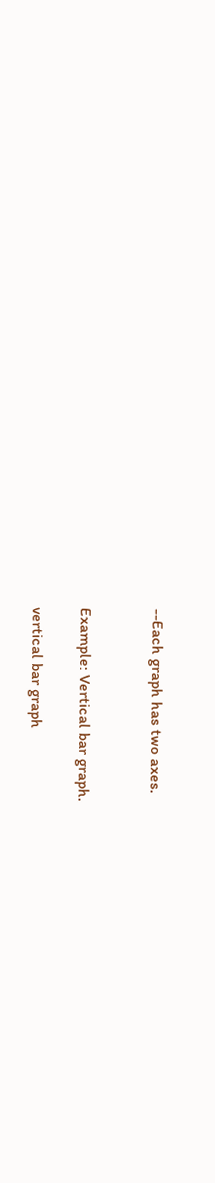--Each graph has two axes.


Example: Vertical bar graph.

vertical bar graph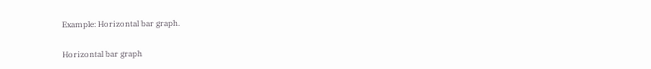Example: Horizontal bar graph.

Horizontal bar graph